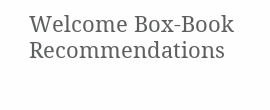Welcome Box-Book Recommendations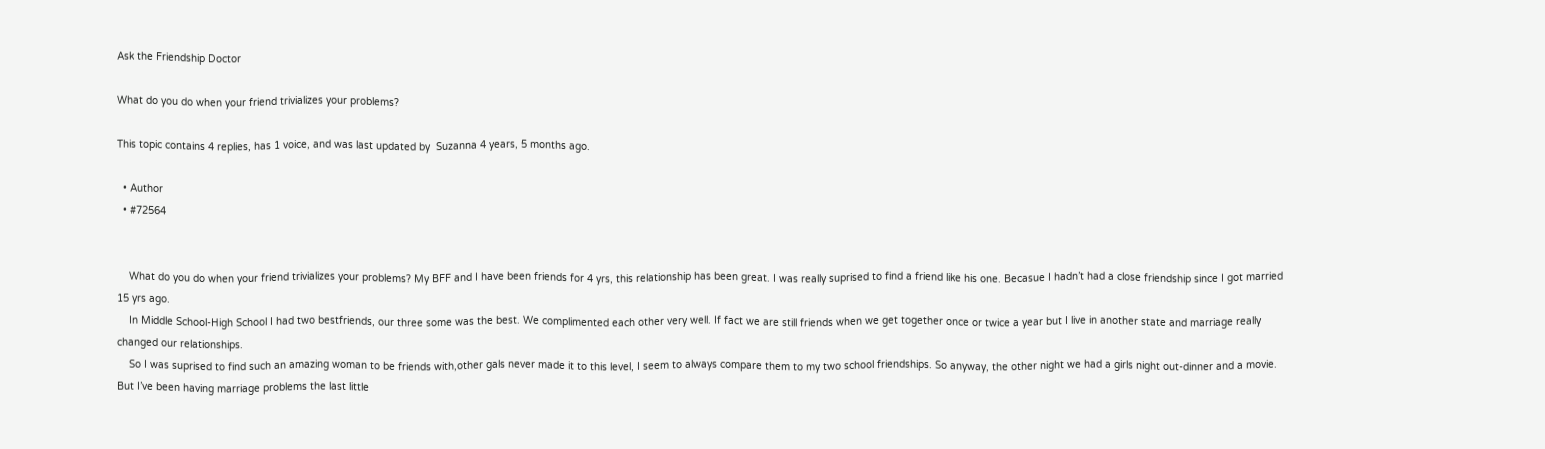Ask the Friendship Doctor

What do you do when your friend trivializes your problems?

This topic contains 4 replies, has 1 voice, and was last updated by  Suzanna 4 years, 5 months ago.

  • Author
  • #72564


    What do you do when your friend trivializes your problems? My BFF and I have been friends for 4 yrs, this relationship has been great. I was really suprised to find a friend like his one. Becasue I hadn’t had a close friendship since I got married 15 yrs ago.
    In Middle School-High School I had two bestfriends, our three some was the best. We complimented each other very well. If fact we are still friends when we get together once or twice a year but I live in another state and marriage really changed our relationships.
    So I was suprised to find such an amazing woman to be friends with,other gals never made it to this level, I seem to always compare them to my two school friendships. So anyway, the other night we had a girls night out-dinner and a movie. But I’ve been having marriage problems the last little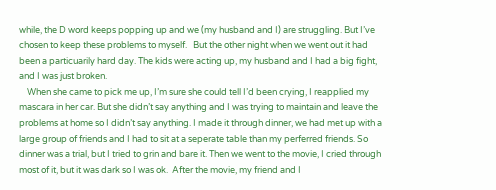while, the D word keeps popping up and we (my husband and I) are struggling. But I’ve chosen to keep these problems to myself.   But the other night when we went out it had been a particuarily hard day. The kids were acting up, my husband and I had a big fight, and I was just broken.
    When she came to pick me up, I’m sure she could tell I’d been crying, I reapplied my mascara in her car. But she didn’t say anything and I was trying to maintain and leave the problems at home so I didn’t say anything. I made it through dinner, we had met up with a large group of friends and I had to sit at a seperate table than my perferred friends. So dinner was a trial, but I tried to grin and bare it. Then we went to the movie, I cried through most of it, but it was dark so I was ok.  After the movie, my friend and I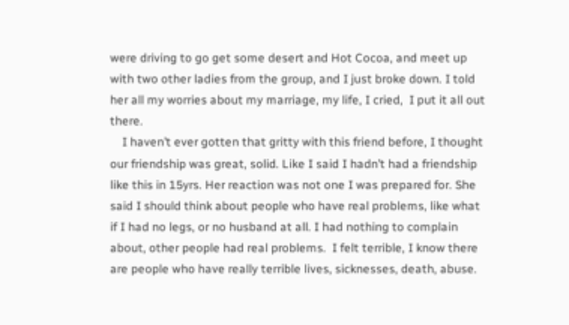were driving to go get some desert and Hot Cocoa, and meet up with two other ladies from the group, and I just broke down. I told her all my worries about my marriage, my life, I cried,  I put it all out there.
    I haven’t ever gotten that gritty with this friend before, I thought our friendship was great, solid. Like I said I hadn’t had a friendship like this in 15yrs. Her reaction was not one I was prepared for. She said I should think about people who have real problems, like what if I had no legs, or no husband at all. I had nothing to complain about, other people had real problems.  I felt terrible, I know there are people who have really terrible lives, sicknesses, death, abuse.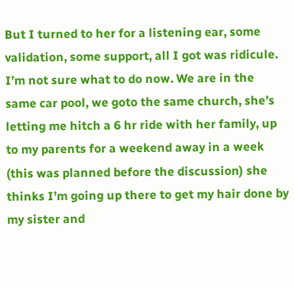But I turned to her for a listening ear, some validation, some support, all I got was ridicule. I’m not sure what to do now. We are in the same car pool, we goto the same church, she’s letting me hitch a 6 hr ride with her family, up to my parents for a weekend away in a week (this was planned before the discussion) she thinks I’m going up there to get my hair done by my sister and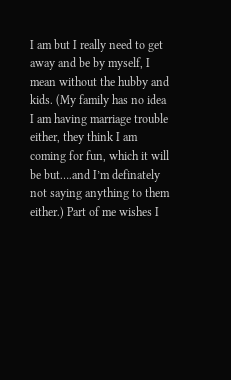I am but I really need to get away and be by myself, I mean without the hubby and kids. (My family has no idea I am having marriage trouble either, they think I am coming for fun, which it will be but….and I’m definately not saying anything to them either.) Part of me wishes I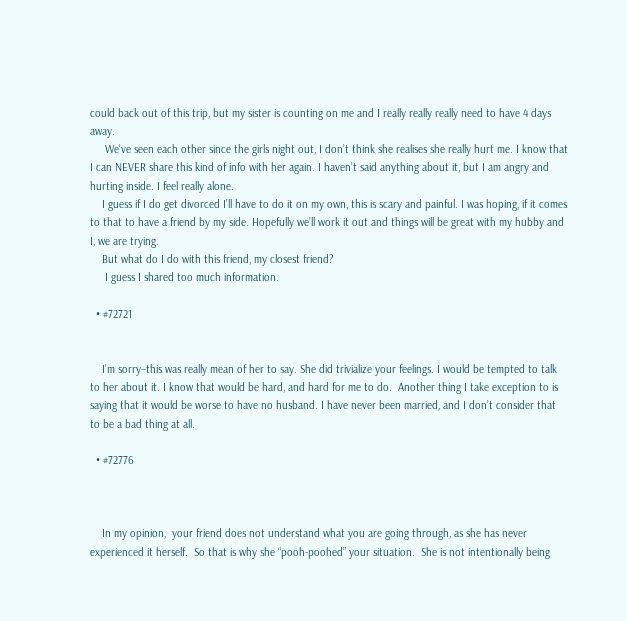could back out of this trip, but my sister is counting on me and I really really really need to have 4 days away.
     We’ve seen each other since the girls night out, I don’t think she realises she really hurt me. I know that I can NEVER share this kind of info with her again. I haven’t said anything about it, but I am angry and hurting inside. I feel really alone.
    I guess if I do get divorced I’ll have to do it on my own, this is scary and painful. I was hoping, if it comes to that to have a friend by my side. Hopefully we’ll work it out and things will be great with my hubby and I, we are trying.
    But what do I do with this friend, my closest friend?
     I guess I shared too much information.

  • #72721


    I’m sorry–this was really mean of her to say. She did trivialize your feelings. I would be tempted to talk to her about it. I know that would be hard, and hard for me to do.  Another thing I take exception to is saying that it would be worse to have no husband. I have never been married, and I don’t consider that to be a bad thing at all.

  • #72776



    In my opinion,  your friend does not understand what you are going through, as she has never experienced it herself.  So that is why she “pooh-poohed” your situation.  She is not intentionally being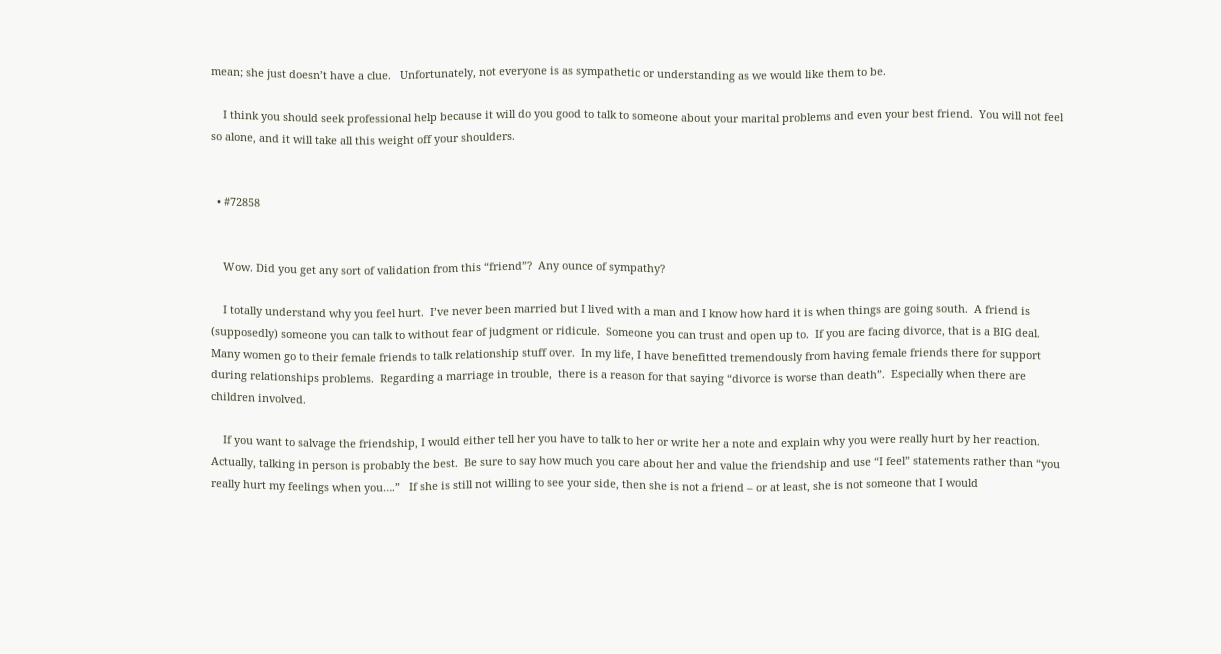mean; she just doesn’t have a clue.   Unfortunately, not everyone is as sympathetic or understanding as we would like them to be.

    I think you should seek professional help because it will do you good to talk to someone about your marital problems and even your best friend.  You will not feel so alone, and it will take all this weight off your shoulders.


  • #72858


    Wow. Did you get any sort of validation from this “friend”?  Any ounce of sympathy?

    I totally understand why you feel hurt.  I’ve never been married but I lived with a man and I know how hard it is when things are going south.  A friend is (supposedly) someone you can talk to without fear of judgment or ridicule.  Someone you can trust and open up to.  If you are facing divorce, that is a BIG deal.  Many women go to their female friends to talk relationship stuff over.  In my life, I have benefitted tremendously from having female friends there for support during relationships problems.  Regarding a marriage in trouble,  there is a reason for that saying “divorce is worse than death”.  Especially when there are children involved.

    If you want to salvage the friendship, I would either tell her you have to talk to her or write her a note and explain why you were really hurt by her reaction.  Actually, talking in person is probably the best.  Be sure to say how much you care about her and value the friendship and use “I feel” statements rather than “you really hurt my feelings when you….”   If she is still not willing to see your side, then she is not a friend – or at least, she is not someone that I would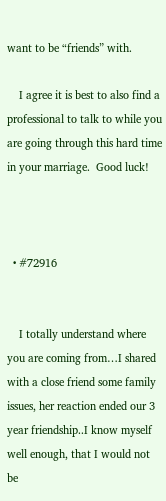want to be “friends” with.

    I agree it is best to also find a professional to talk to while you are going through this hard time in your marriage.  Good luck!



  • #72916


    I totally understand where you are coming from…I shared with a close friend some family issues, her reaction ended our 3 year friendship..I know myself well enough, that I would not be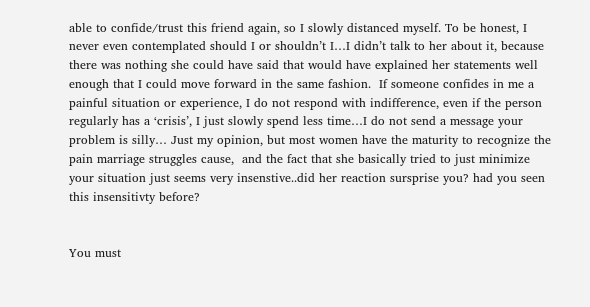able to confide/trust this friend again, so I slowly distanced myself. To be honest, I never even contemplated should I or shouldn’t I…I didn’t talk to her about it, because there was nothing she could have said that would have explained her statements well enough that I could move forward in the same fashion.  If someone confides in me a painful situation or experience, I do not respond with indifference, even if the person regularly has a ‘crisis’, I just slowly spend less time…I do not send a message your problem is silly… Just my opinion, but most women have the maturity to recognize the pain marriage struggles cause,  and the fact that she basically tried to just minimize your situation just seems very insenstive..did her reaction sursprise you? had you seen this insensitivty before?


You must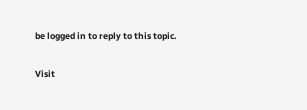be logged in to reply to this topic.

Visit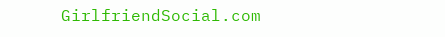GirlfriendSocial.com